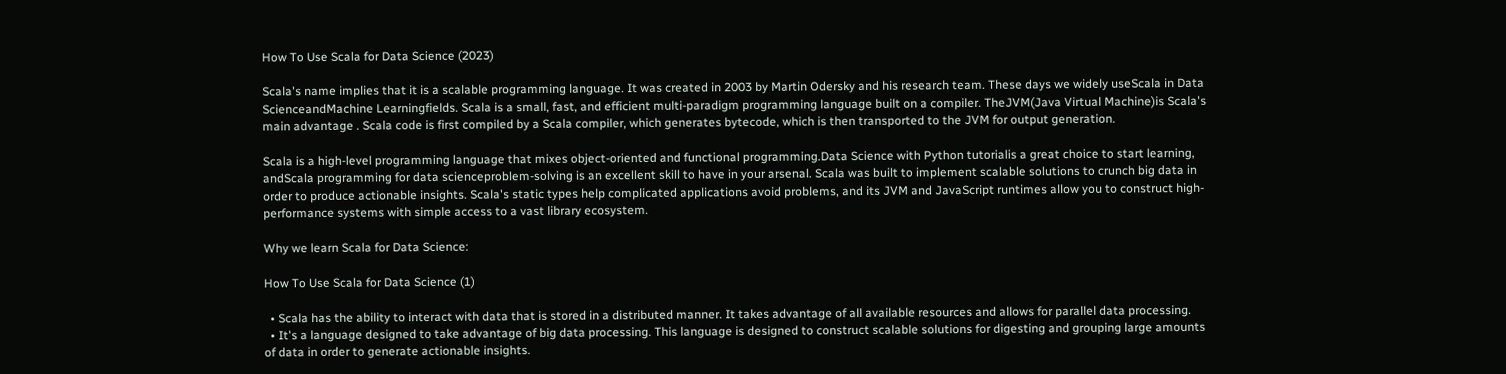How To Use Scala for Data Science (2023)

Scala's name implies that it is a scalable programming language. It was created in 2003 by Martin Odersky and his research team. These days we widely useScala in Data ScienceandMachine Learningfields. Scala is a small, fast, and efficient multi-paradigm programming language built on a compiler. TheJVM(Java Virtual Machine)is Scala's main advantage . Scala code is first compiled by a Scala compiler, which generates bytecode, which is then transported to the JVM for output generation.

Scala is a high-level programming language that mixes object-oriented and functional programming.Data Science with Python tutorialis a great choice to start learning, andScala programming for data scienceproblem-solving is an excellent skill to have in your arsenal. Scala was built to implement scalable solutions to crunch big data in order to produce actionable insights. Scala's static types help complicated applications avoid problems, and its JVM and JavaScript runtimes allow you to construct high-performance systems with simple access to a vast library ecosystem.

Why we learn Scala for Data Science:

How To Use Scala for Data Science (1)

  • Scala has the ability to interact with data that is stored in a distributed manner. It takes advantage of all available resources and allows for parallel data processing.
  • It's a language designed to take advantage of big data processing. This language is designed to construct scalable solutions for digesting and grouping large amounts of data in order to generate actionable insights.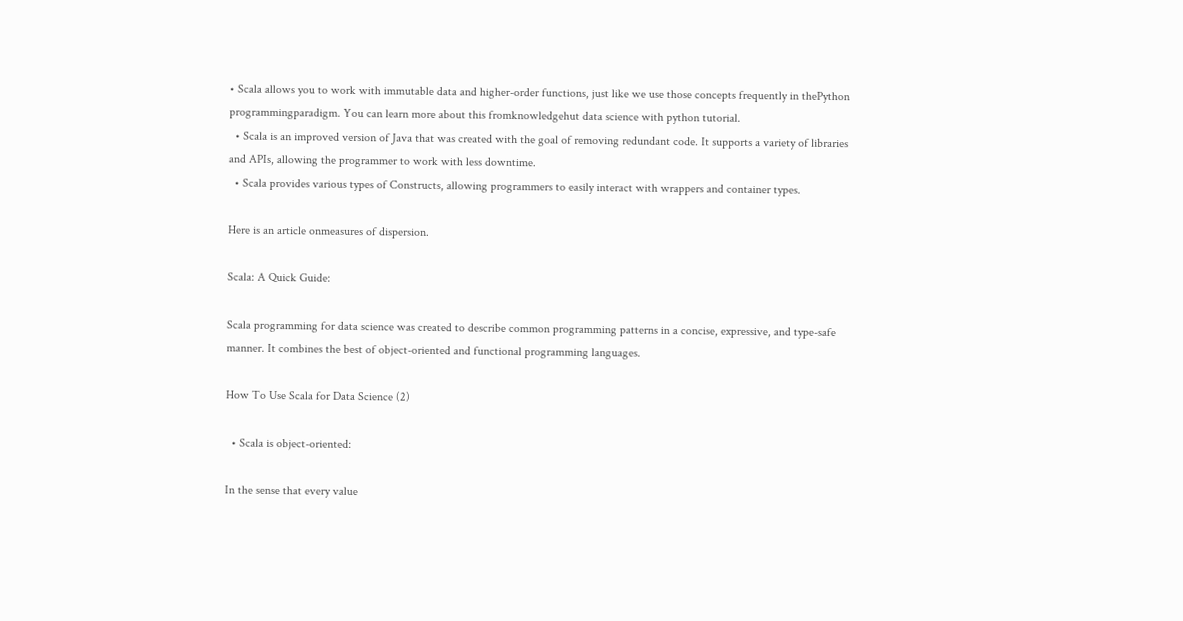• Scala allows you to work with immutable data and higher-order functions, just like we use those concepts frequently in thePython programmingparadigm. You can learn more about this fromknowledgehut data science with python tutorial.
  • Scala is an improved version of Java that was created with the goal of removing redundant code. It supports a variety of libraries and APIs, allowing the programmer to work with less downtime.
  • Scala provides various types of Constructs, allowing programmers to easily interact with wrappers and container types.

Here is an article onmeasures of dispersion.

Scala: A Quick Guide:

Scala programming for data science was created to describe common programming patterns in a concise, expressive, and type-safe manner. It combines the best of object-oriented and functional programming languages.

How To Use Scala for Data Science (2)

  • Scala is object-oriented:

In the sense that every value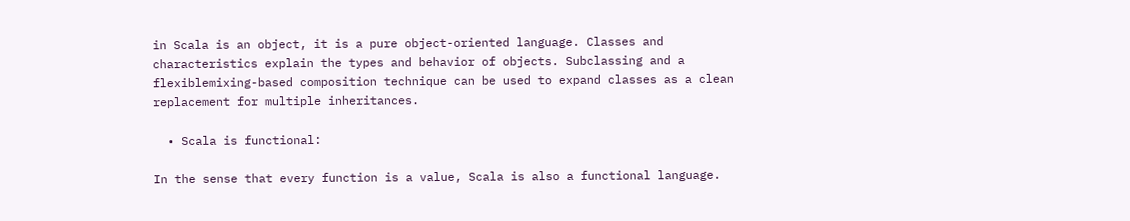in Scala is an object, it is a pure object-oriented language. Classes and characteristics explain the types and behavior of objects. Subclassing and a flexiblemixing-based composition technique can be used to expand classes as a clean replacement for multiple inheritances.

  • Scala is functional:

In the sense that every function is a value, Scala is also a functional language.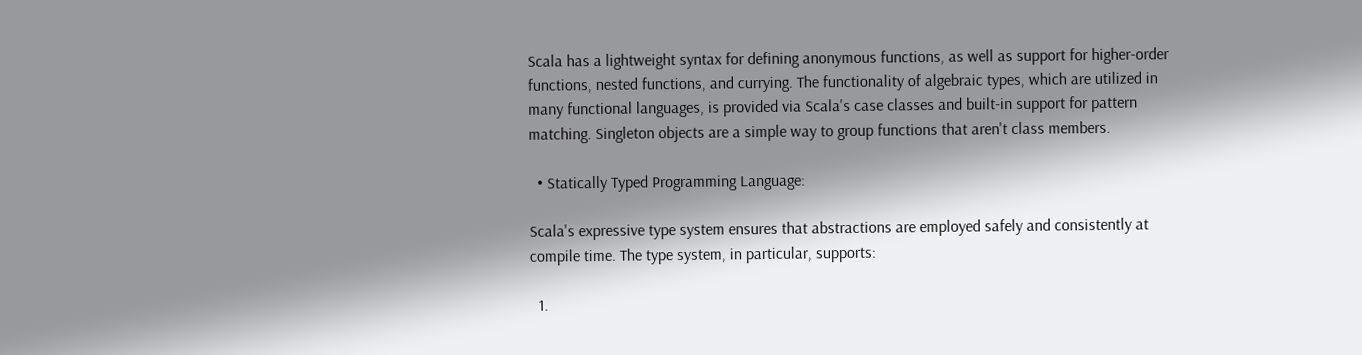Scala has a lightweight syntax for defining anonymous functions, as well as support for higher-order functions, nested functions, and currying. The functionality of algebraic types, which are utilized in many functional languages, is provided via Scala's case classes and built-in support for pattern matching. Singleton objects are a simple way to group functions that aren't class members.

  • Statically Typed Programming Language:

Scala's expressive type system ensures that abstractions are employed safely and consistently at compile time. The type system, in particular, supports:

  1.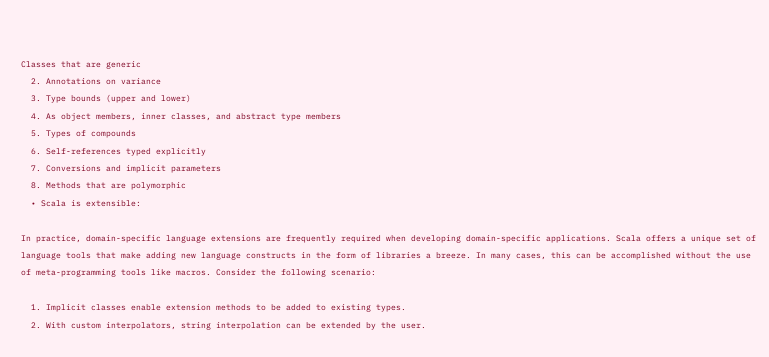Classes that are generic
  2. Annotations on variance
  3. Type bounds (upper and lower)
  4. As object members, inner classes, and abstract type members
  5. Types of compounds
  6. Self-references typed explicitly
  7. Conversions and implicit parameters
  8. Methods that are polymorphic
  • Scala is extensible:

In practice, domain-specific language extensions are frequently required when developing domain-specific applications. Scala offers a unique set of language tools that make adding new language constructs in the form of libraries a breeze. In many cases, this can be accomplished without the use of meta-programming tools like macros. Consider the following scenario:

  1. Implicit classes enable extension methods to be added to existing types.
  2. With custom interpolators, string interpolation can be extended by the user.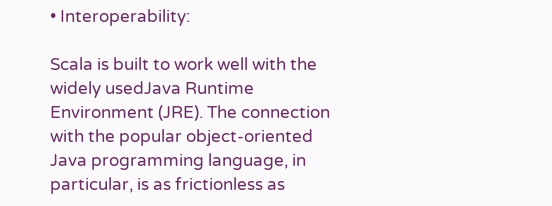• Interoperability:

Scala is built to work well with the widely usedJava Runtime Environment (JRE). The connection with the popular object-oriented Java programming language, in particular, is as frictionless as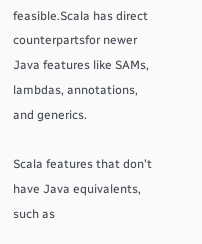feasible.Scala has direct counterpartsfor newer Java features like SAMs, lambdas, annotations, and generics.

Scala features that don't have Java equivalents, such as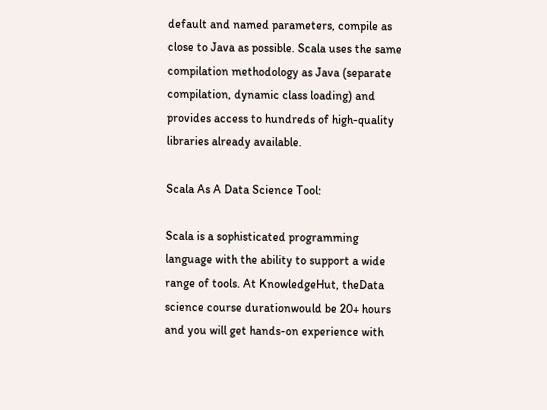default and named parameters, compile as close to Java as possible. Scala uses the same compilation methodology as Java (separate compilation, dynamic class loading) and provides access to hundreds of high-quality libraries already available.

Scala As A Data Science Tool:

Scala is a sophisticated programming language with the ability to support a wide range of tools. At KnowledgeHut, theData science course durationwould be 20+ hours and you will get hands-on experience with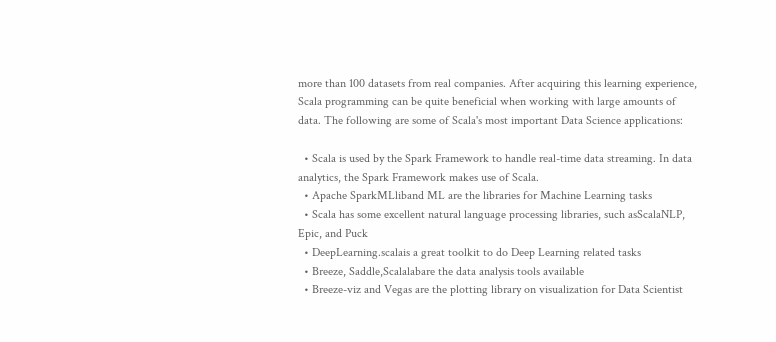more than 100 datasets from real companies. After acquiring this learning experience, Scala programming can be quite beneficial when working with large amounts of data. The following are some of Scala's most important Data Science applications:

  • Scala is used by the Spark Framework to handle real-time data streaming. In data analytics, the Spark Framework makes use of Scala.
  • Apache SparkMLliband ML are the libraries for Machine Learning tasks
  • Scala has some excellent natural language processing libraries, such asScalaNLP, Epic, and Puck
  • DeepLearning.scalais a great toolkit to do Deep Learning related tasks
  • Breeze, Saddle,Scalalabare the data analysis tools available
  • Breeze-viz and Vegas are the plotting library on visualization for Data Scientist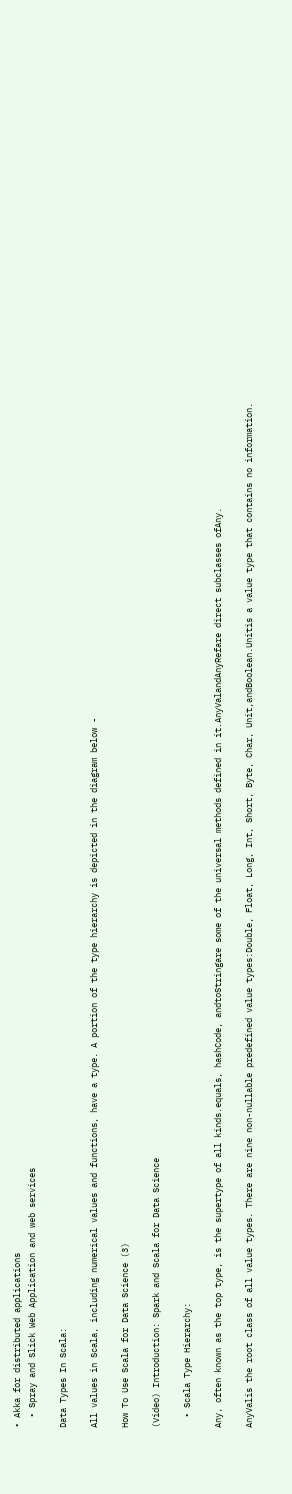• Akka for distributed applications
  • Spray and Slick Web Application and web services

Data Types In Scala:

All values in Scala, including numerical values and functions, have a type. A portion of the type hierarchy is depicted in the diagram below -

How To Use Scala for Data Science (3)

(Video) Introduction: Spark and Scala for Data Science

  • Scala Type Hierarchy:

Any, often known as the top type, is the supertype of all kinds.equals, hashCode, andtoStringare some of the universal methods defined in it.AnyValandAnyRefare direct subclasses ofAny.

AnyValis the root class of all value types. There are nine non-nullable predefined value types:Double, Float, Long, Int, Short, Byte, Char, Unit,andBoolean.Unitis a value type that contains no information.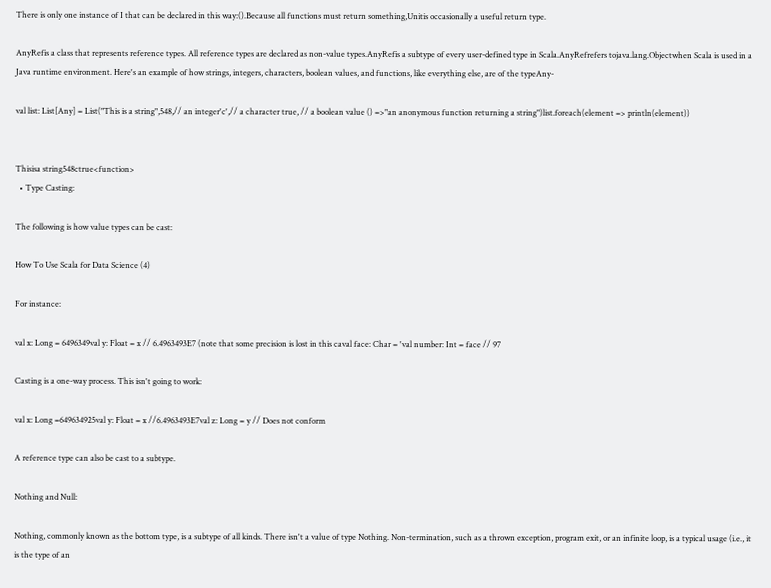There is only one instance of I that can be declared in this way:().Because all functions must return something,Unitis occasionally a useful return type.

AnyRefis a class that represents reference types. All reference types are declared as non-value types.AnyRefis a subtype of every user-defined type in Scala.AnyRefrefers tojava.lang.Objectwhen Scala is used in a Java runtime environment. Here's an example of how strings, integers, characters, boolean values, and functions, like everything else, are of the typeAny-

val list: List[Any] = List("This is a string",548,// an integer'c',// a character true, // a boolean value () =>"an anonymous function returning a string")list.foreach(element => println(element))


Thisisa string548ctrue<function>
  • Type Casting:

The following is how value types can be cast:

How To Use Scala for Data Science (4)

For instance:

val x: Long = 6496349val y: Float = x // 6.4963493E7 (note that some precision is lost in this caval face: Char = 'val number: Int = face // 97

Casting is a one-way process. This isn't going to work:

val x: Long =649634925val y: Float = x //6.4963493E7val z: Long = y // Does not conform

A reference type can also be cast to a subtype.

Nothing and Null:

Nothing, commonly known as the bottom type, is a subtype of all kinds. There isn't a value of type Nothing. Non-termination, such as a thrown exception, program exit, or an infinite loop, is a typical usage (i.e., it is the type of an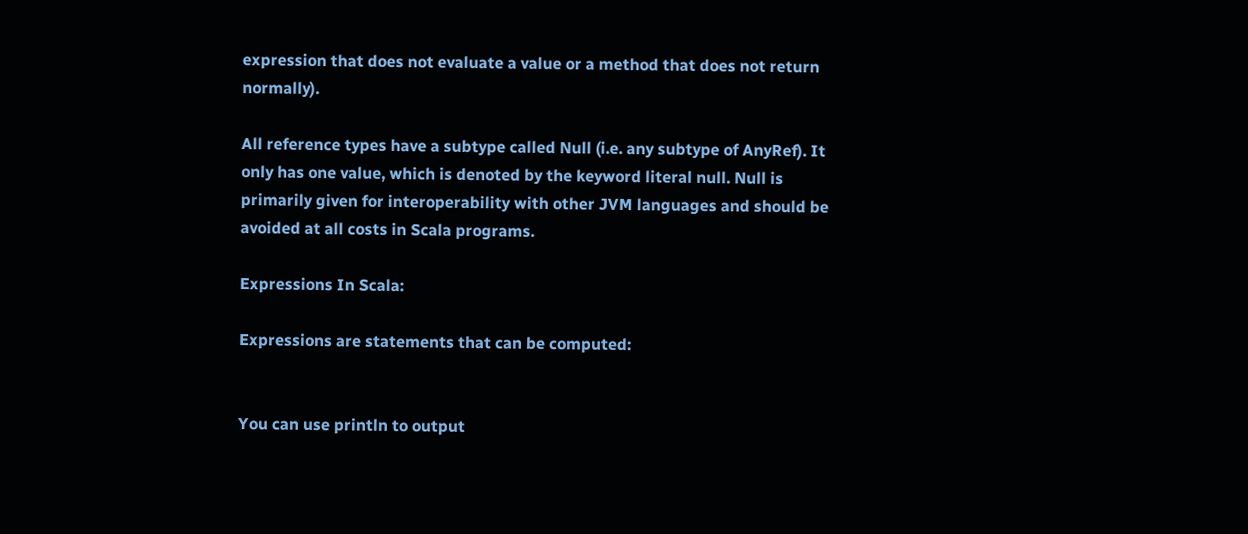expression that does not evaluate a value or a method that does not return normally).

All reference types have a subtype called Null (i.e. any subtype of AnyRef). It only has one value, which is denoted by the keyword literal null. Null is primarily given for interoperability with other JVM languages and should be avoided at all costs in Scala programs.

Expressions In Scala:

Expressions are statements that can be computed:


You can use println to output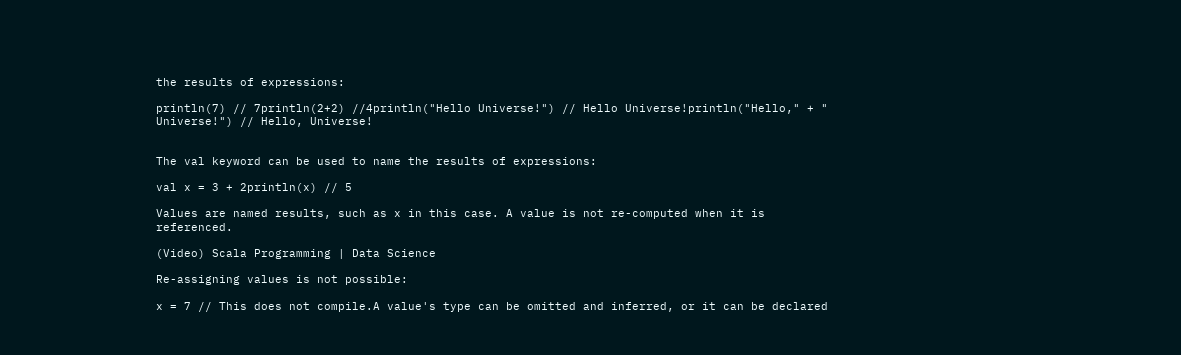the results of expressions:

println(7) // 7println(2+2) //4println("Hello Universe!") // Hello Universe!println("Hello," + " Universe!") // Hello, Universe!


The val keyword can be used to name the results of expressions:

val x = 3 + 2println(x) // 5

Values are named results, such as x in this case. A value is not re-computed when it is referenced.

(Video) Scala Programming | Data Science

Re-assigning values is not possible:

x = 7 // This does not compile.A value's type can be omitted and inferred, or it can be declared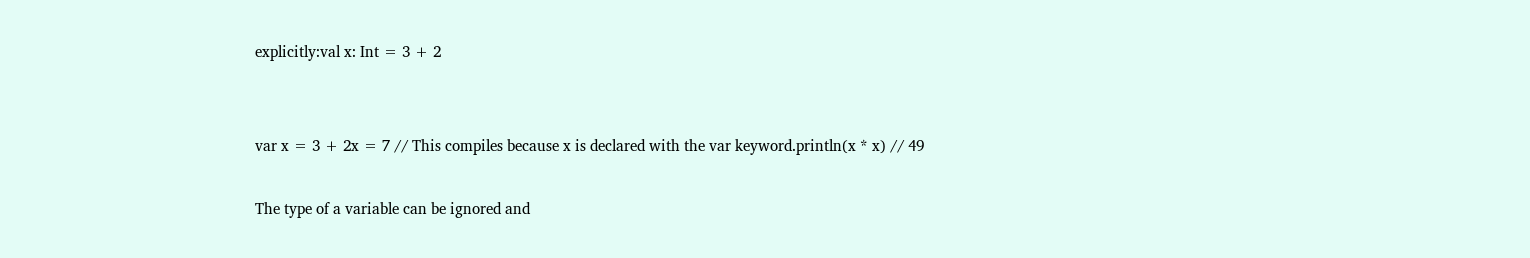explicitly:val x: Int = 3 + 2


var x = 3 + 2x = 7 // This compiles because x is declared with the var keyword.println(x * x) // 49

The type of a variable can be ignored and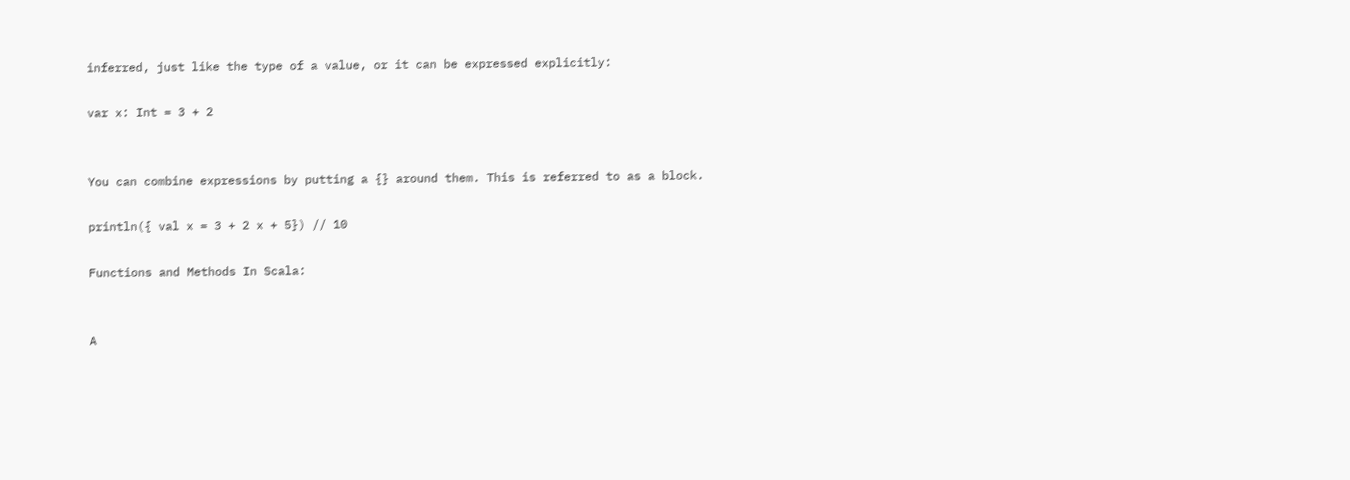inferred, just like the type of a value, or it can be expressed explicitly:

var x: Int = 3 + 2


You can combine expressions by putting a {} around them. This is referred to as a block.

println({ val x = 3 + 2 x + 5}) // 10

Functions and Methods In Scala:


A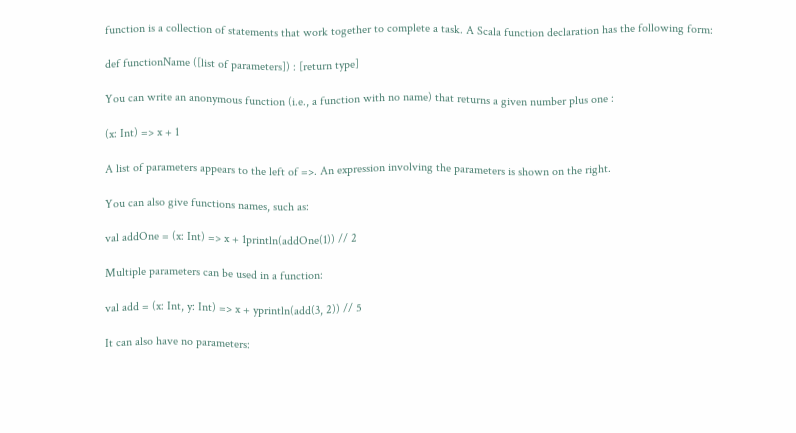function is a collection of statements that work together to complete a task. A Scala function declaration has the following form:

def functionName ([list of parameters]) : [return type]

You can write an anonymous function (i.e., a function with no name) that returns a given number plus one :

(x: Int) => x + 1

A list of parameters appears to the left of =>. An expression involving the parameters is shown on the right.

You can also give functions names, such as:

val addOne = (x: Int) => x + 1println(addOne(1)) // 2

Multiple parameters can be used in a function:

val add = (x: Int, y: Int) => x + yprintln(add(3, 2)) // 5

It can also have no parameters: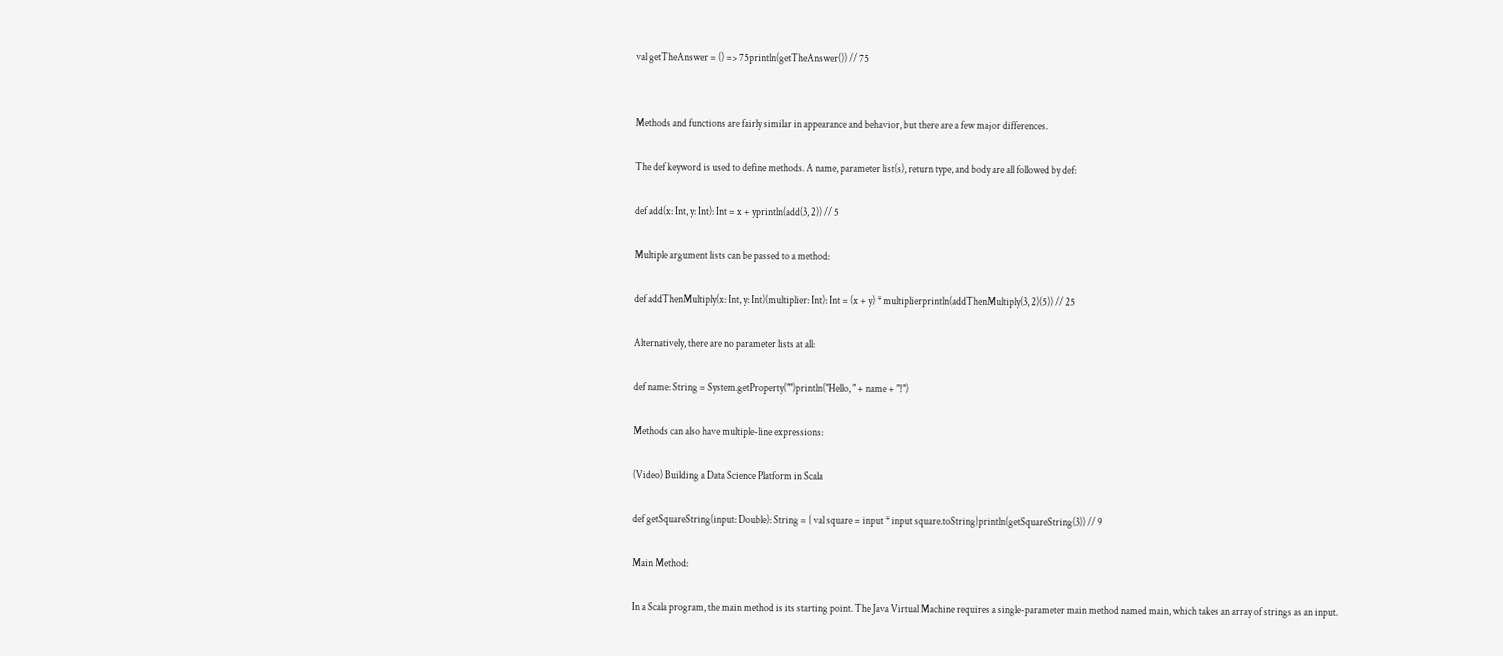val getTheAnswer = () => 75println(getTheAnswer()) // 75


Methods and functions are fairly similar in appearance and behavior, but there are a few major differences.

The def keyword is used to define methods. A name, parameter list(s), return type, and body are all followed by def:

def add(x: Int, y: Int): Int = x + yprintln(add(3, 2)) // 5

Multiple argument lists can be passed to a method:

def addThenMultiply(x: Int, y: Int)(multiplier: Int): Int = (x + y) * multiplierprintln(addThenMultiply(3, 2)(5)) // 25

Alternatively, there are no parameter lists at all:

def name: String = System.getProperty("")println("Hello, " + name + "!")

Methods can also have multiple-line expressions:

(Video) Building a Data Science Platform in Scala

def getSquareString(input: Double): String = { val square = input * input square.toString}println(getSquareString(3)) // 9

Main Method:

In a Scala program, the main method is its starting point. The Java Virtual Machine requires a single-parameter main method named main, which takes an array of strings as an input.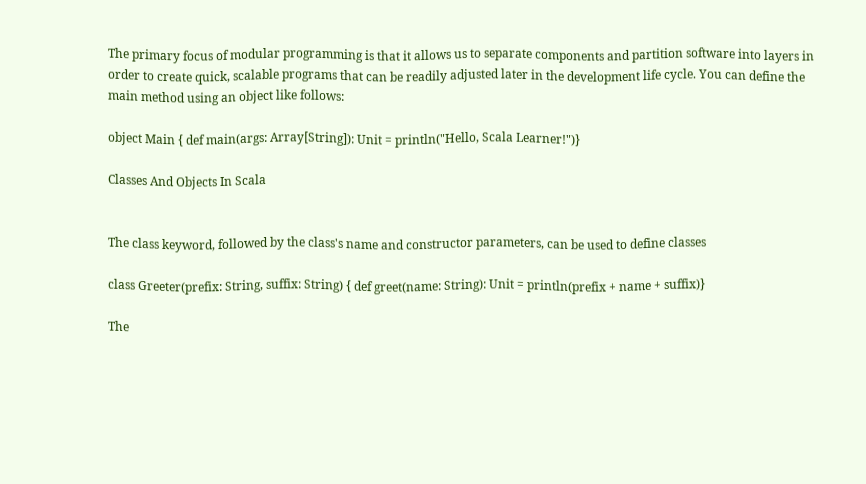The primary focus of modular programming is that it allows us to separate components and partition software into layers in order to create quick, scalable programs that can be readily adjusted later in the development life cycle. You can define the main method using an object like follows:

object Main { def main(args: Array[String]): Unit = println("Hello, Scala Learner!")}

Classes And Objects In Scala


The class keyword, followed by the class's name and constructor parameters, can be used to define classes

class Greeter(prefix: String, suffix: String) { def greet(name: String): Unit = println(prefix + name + suffix)}

The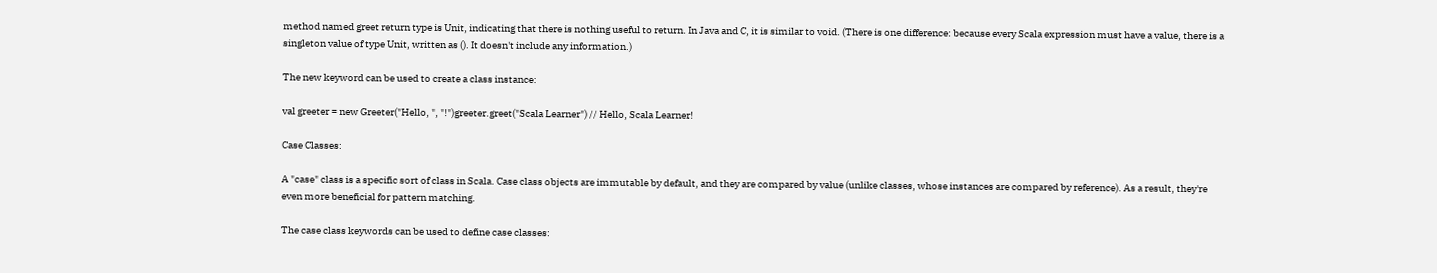method named greet return type is Unit, indicating that there is nothing useful to return. In Java and C, it is similar to void. (There is one difference: because every Scala expression must have a value, there is a singleton value of type Unit, written as (). It doesn't include any information.)

The new keyword can be used to create a class instance:

val greeter = new Greeter("Hello, ", "!")greeter.greet("Scala Learner") // Hello, Scala Learner!

Case Classes:

A "case" class is a specific sort of class in Scala. Case class objects are immutable by default, and they are compared by value (unlike classes, whose instances are compared by reference). As a result, they're even more beneficial for pattern matching.

The case class keywords can be used to define case classes: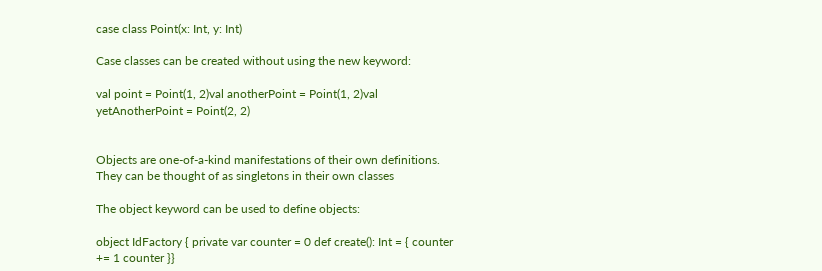case class Point(x: Int, y: Int)

Case classes can be created without using the new keyword:

val point = Point(1, 2)val anotherPoint = Point(1, 2)val yetAnotherPoint = Point(2, 2)


Objects are one-of-a-kind manifestations of their own definitions. They can be thought of as singletons in their own classes

The object keyword can be used to define objects:

object IdFactory { private var counter = 0 def create(): Int = { counter += 1 counter }}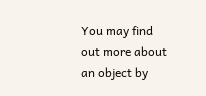You may find out more about an object by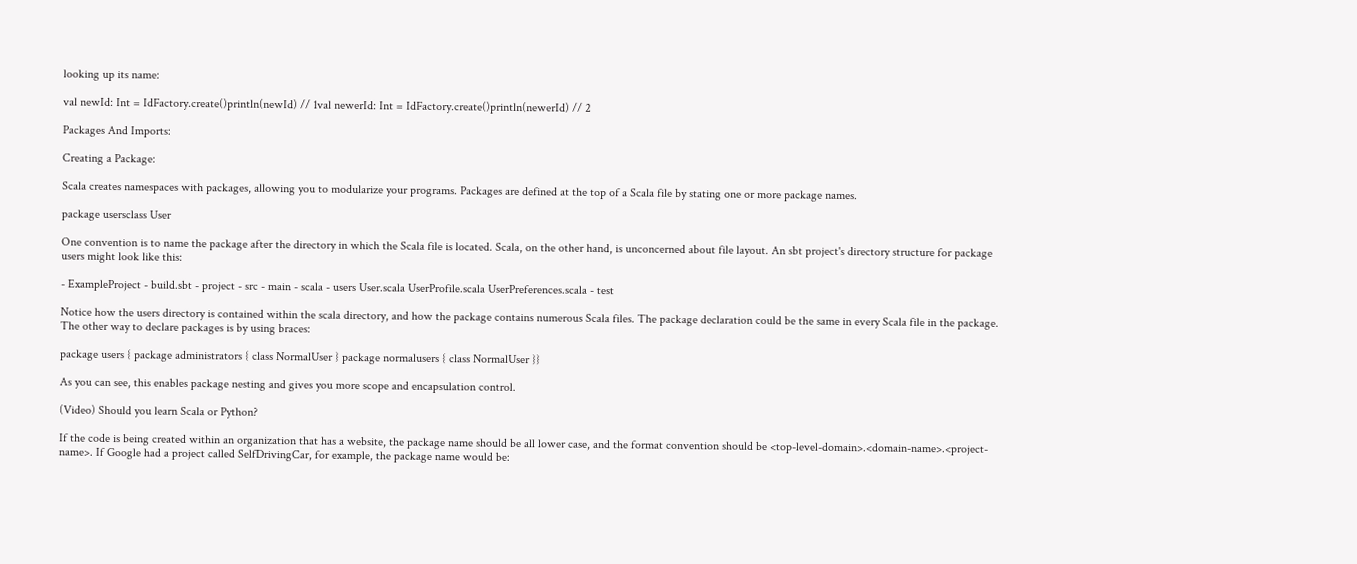looking up its name:

val newId: Int = IdFactory.create()println(newId) // 1val newerId: Int = IdFactory.create()println(newerId) // 2

Packages And Imports:

Creating a Package:

Scala creates namespaces with packages, allowing you to modularize your programs. Packages are defined at the top of a Scala file by stating one or more package names.

package usersclass User

One convention is to name the package after the directory in which the Scala file is located. Scala, on the other hand, is unconcerned about file layout. An sbt project's directory structure for package users might look like this:

- ExampleProject - build.sbt - project - src - main - scala - users User.scala UserProfile.scala UserPreferences.scala - test

Notice how the users directory is contained within the scala directory, and how the package contains numerous Scala files. The package declaration could be the same in every Scala file in the package. The other way to declare packages is by using braces:

package users { package administrators { class NormalUser } package normalusers { class NormalUser }}

As you can see, this enables package nesting and gives you more scope and encapsulation control.

(Video) Should you learn Scala or Python?

If the code is being created within an organization that has a website, the package name should be all lower case, and the format convention should be <top-level-domain>.<domain-name>.<project-name>. If Google had a project called SelfDrivingCar, for example, the package name would be: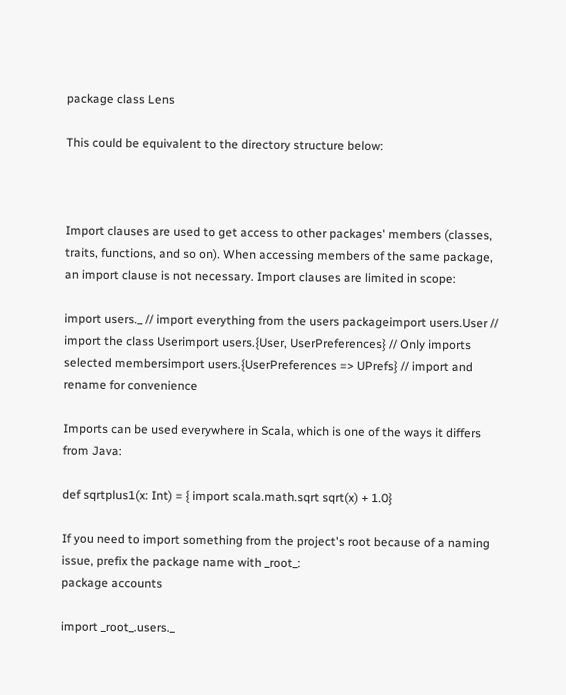package class Lens

This could be equivalent to the directory structure below:



Import clauses are used to get access to other packages' members (classes, traits, functions, and so on). When accessing members of the same package, an import clause is not necessary. Import clauses are limited in scope:

import users._ // import everything from the users packageimport users.User // import the class Userimport users.{User, UserPreferences} // Only imports selected membersimport users.{UserPreferences => UPrefs} // import and rename for convenience

Imports can be used everywhere in Scala, which is one of the ways it differs from Java:

def sqrtplus1(x: Int) = { import scala.math.sqrt sqrt(x) + 1.0}

If you need to import something from the project's root because of a naming issue, prefix the package name with _root_:
package accounts

import _root_.users._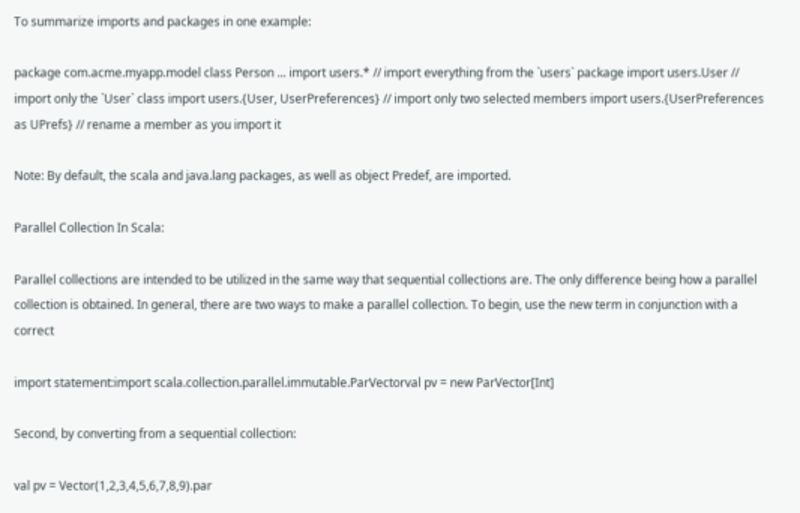To summarize imports and packages in one example:

package com.acme.myapp.model class Person ... import users.* // import everything from the `users` package import users.User // import only the `User` class import users.{User, UserPreferences} // import only two selected members import users.{UserPreferences as UPrefs} // rename a member as you import it

Note: By default, the scala and java.lang packages, as well as object Predef, are imported.

Parallel Collection In Scala:

Parallel collections are intended to be utilized in the same way that sequential collections are. The only difference being how a parallel collection is obtained. In general, there are two ways to make a parallel collection. To begin, use the new term in conjunction with a correct

import statement:import scala.collection.parallel.immutable.ParVectorval pv = new ParVector[Int]

Second, by converting from a sequential collection:

val pv = Vector(1,2,3,4,5,6,7,8,9).par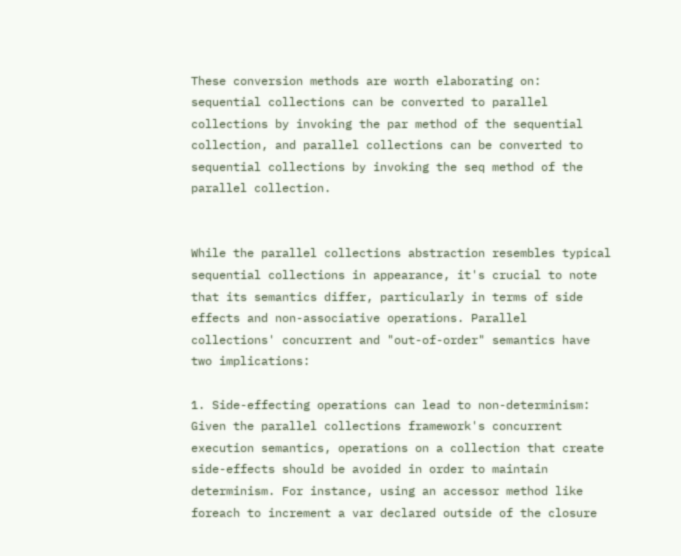These conversion methods are worth elaborating on: sequential collections can be converted to parallel collections by invoking the par method of the sequential collection, and parallel collections can be converted to sequential collections by invoking the seq method of the parallel collection.


While the parallel collections abstraction resembles typical sequential collections in appearance, it's crucial to note that its semantics differ, particularly in terms of side effects and non-associative operations. Parallel collections' concurrent and "out-of-order" semantics have two implications:

1. Side-effecting operations can lead to non-determinism: Given the parallel collections framework's concurrent execution semantics, operations on a collection that create side-effects should be avoided in order to maintain determinism. For instance, using an accessor method like foreach to increment a var declared outside of the closure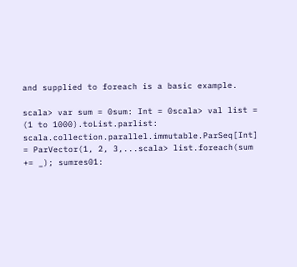and supplied to foreach is a basic example.

scala> var sum = 0sum: Int = 0scala> val list = (1 to 1000).toList.parlist: scala.collection.parallel.immutable.ParSeq[Int] = ParVector(1, 2, 3,...scala> list.foreach(sum += _); sumres01: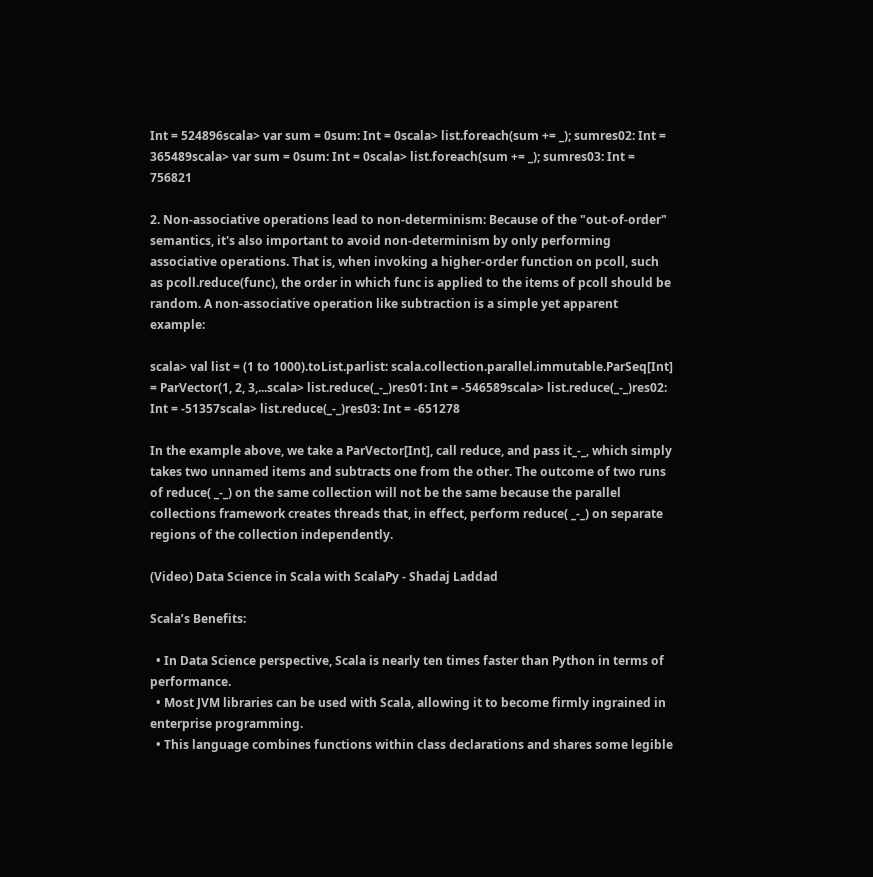Int = 524896scala> var sum = 0sum: Int = 0scala> list.foreach(sum += _); sumres02: Int = 365489scala> var sum = 0sum: Int = 0scala> list.foreach(sum += _); sumres03: Int = 756821

2. Non-associative operations lead to non-determinism: Because of the "out-of-order" semantics, it's also important to avoid non-determinism by only performing associative operations. That is, when invoking a higher-order function on pcoll, such as pcoll.reduce(func), the order in which func is applied to the items of pcoll should be random. A non-associative operation like subtraction is a simple yet apparent example:

scala> val list = (1 to 1000).toList.parlist: scala.collection.parallel.immutable.ParSeq[Int] = ParVector(1, 2, 3,...scala> list.reduce(_-_)res01: Int = -546589scala> list.reduce(_-_)res02: Int = -51357scala> list.reduce(_-_)res03: Int = -651278

In the example above, we take a ParVector[Int], call reduce, and pass it_-_, which simply takes two unnamed items and subtracts one from the other. The outcome of two runs of reduce( _-_) on the same collection will not be the same because the parallel collections framework creates threads that, in effect, perform reduce( _-_) on separate regions of the collection independently.

(Video) Data Science in Scala with ScalaPy - Shadaj Laddad

Scala’s Benefits:

  • In Data Science perspective, Scala is nearly ten times faster than Python in terms of performance.
  • Most JVM libraries can be used with Scala, allowing it to become firmly ingrained in enterprise programming.
  • This language combines functions within class declarations and shares some legible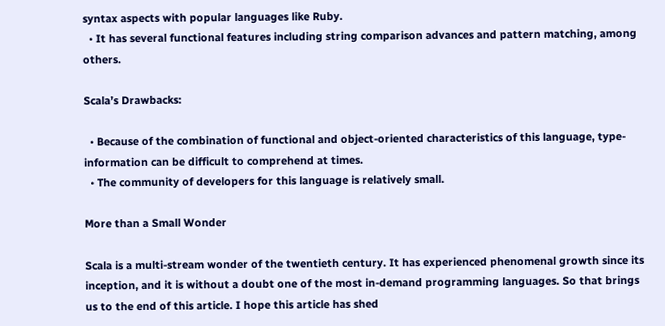syntax aspects with popular languages like Ruby.
  • It has several functional features including string comparison advances and pattern matching, among others.

Scala’s Drawbacks:

  • Because of the combination of functional and object-oriented characteristics of this language, type-information can be difficult to comprehend at times.
  • The community of developers for this language is relatively small.

More than a Small Wonder

Scala is a multi-stream wonder of the twentieth century. It has experienced phenomenal growth since its inception, and it is without a doubt one of the most in-demand programming languages. So that brings us to the end of this article. I hope this article has shed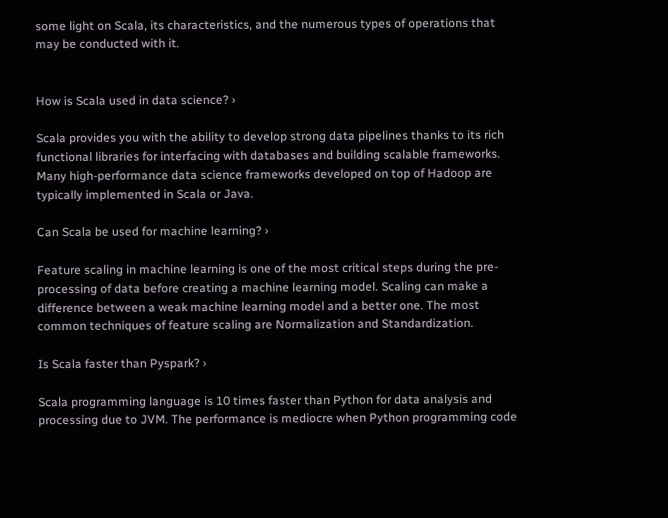some light on Scala, its characteristics, and the numerous types of operations that may be conducted with it.


How is Scala used in data science? ›

Scala provides you with the ability to develop strong data pipelines thanks to its rich functional libraries for interfacing with databases and building scalable frameworks. Many high-performance data science frameworks developed on top of Hadoop are typically implemented in Scala or Java.

Can Scala be used for machine learning? ›

Feature scaling in machine learning is one of the most critical steps during the pre-processing of data before creating a machine learning model. Scaling can make a difference between a weak machine learning model and a better one. The most common techniques of feature scaling are Normalization and Standardization.

Is Scala faster than Pyspark? ›

Scala programming language is 10 times faster than Python for data analysis and processing due to JVM. The performance is mediocre when Python programming code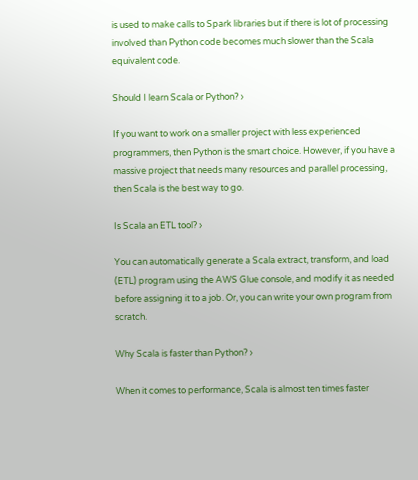is used to make calls to Spark libraries but if there is lot of processing involved than Python code becomes much slower than the Scala equivalent code.

Should I learn Scala or Python? ›

If you want to work on a smaller project with less experienced programmers, then Python is the smart choice. However, if you have a massive project that needs many resources and parallel processing, then Scala is the best way to go.

Is Scala an ETL tool? ›

You can automatically generate a Scala extract, transform, and load (ETL) program using the AWS Glue console, and modify it as needed before assigning it to a job. Or, you can write your own program from scratch.

Why Scala is faster than Python? ›

When it comes to performance, Scala is almost ten times faster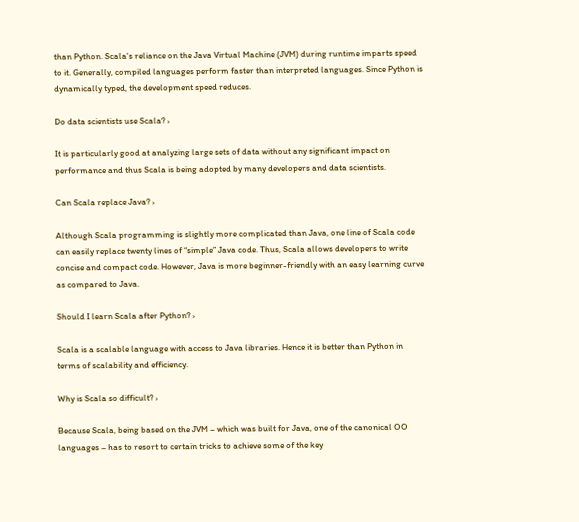than Python. Scala's reliance on the Java Virtual Machine (JVM) during runtime imparts speed to it. Generally, compiled languages perform faster than interpreted languages. Since Python is dynamically typed, the development speed reduces.

Do data scientists use Scala? ›

It is particularly good at analyzing large sets of data without any significant impact on performance and thus Scala is being adopted by many developers and data scientists.

Can Scala replace Java? ›

Although Scala programming is slightly more complicated than Java, one line of Scala code can easily replace twenty lines of “simple” Java code. Thus, Scala allows developers to write concise and compact code. However, Java is more beginner-friendly with an easy learning curve as compared to Java.

Should I learn Scala after Python? ›

Scala is a scalable language with access to Java libraries. Hence it is better than Python in terms of scalability and efficiency.

Why is Scala so difficult? ›

Because Scala, being based on the JVM – which was built for Java, one of the canonical OO languages – has to resort to certain tricks to achieve some of the key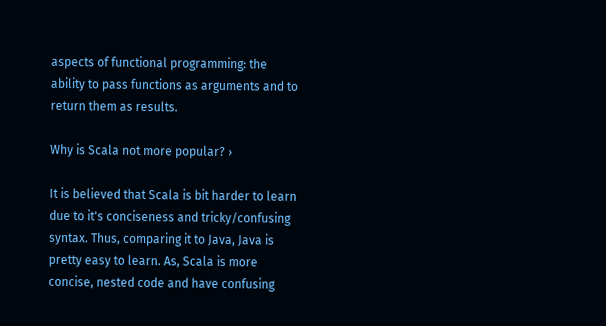aspects of functional programming: the ability to pass functions as arguments and to return them as results.

Why is Scala not more popular? ›

It is believed that Scala is bit harder to learn due to it's conciseness and tricky/confusing syntax. Thus, comparing it to Java, Java is pretty easy to learn. As, Scala is more concise, nested code and have confusing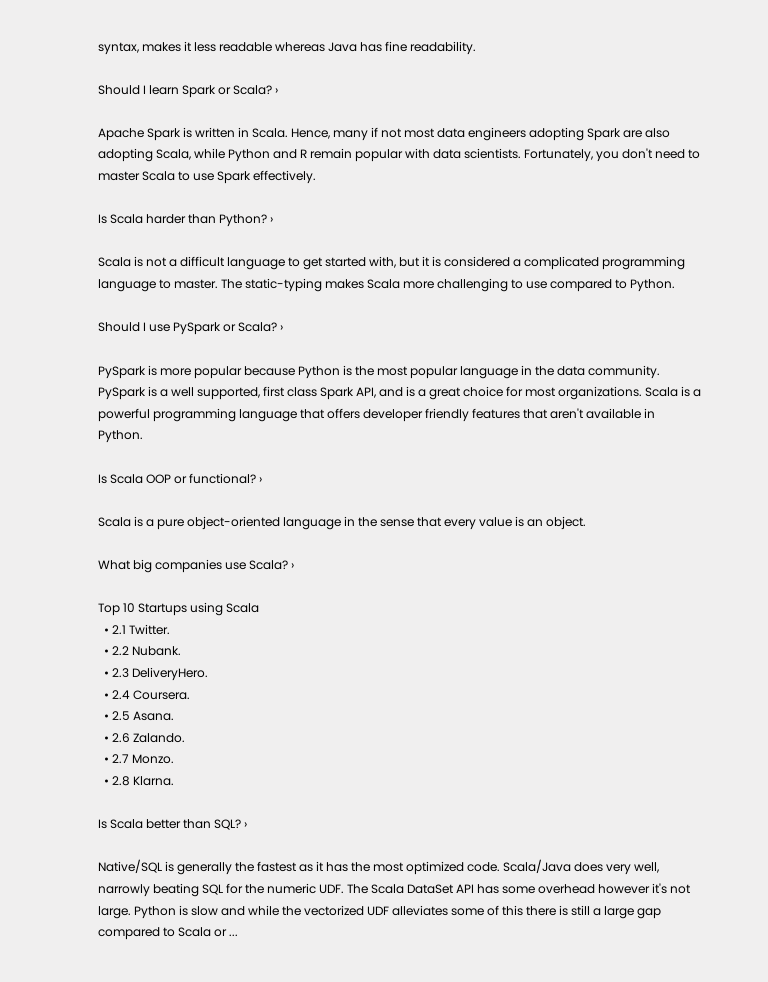syntax, makes it less readable whereas Java has fine readability.

Should I learn Spark or Scala? ›

Apache Spark is written in Scala. Hence, many if not most data engineers adopting Spark are also adopting Scala, while Python and R remain popular with data scientists. Fortunately, you don't need to master Scala to use Spark effectively.

Is Scala harder than Python? ›

Scala is not a difficult language to get started with, but it is considered a complicated programming language to master. The static-typing makes Scala more challenging to use compared to Python.

Should I use PySpark or Scala? ›

PySpark is more popular because Python is the most popular language in the data community. PySpark is a well supported, first class Spark API, and is a great choice for most organizations. Scala is a powerful programming language that offers developer friendly features that aren't available in Python.

Is Scala OOP or functional? ›

Scala is a pure object-oriented language in the sense that every value is an object.

What big companies use Scala? ›

Top 10 Startups using Scala
  • 2.1 Twitter.
  • 2.2 Nubank.
  • 2.3 DeliveryHero.
  • 2.4 Coursera.
  • 2.5 Asana.
  • 2.6 Zalando.
  • 2.7 Monzo.
  • 2.8 Klarna.

Is Scala better than SQL? ›

Native/SQL is generally the fastest as it has the most optimized code. Scala/Java does very well, narrowly beating SQL for the numeric UDF. The Scala DataSet API has some overhead however it's not large. Python is slow and while the vectorized UDF alleviates some of this there is still a large gap compared to Scala or ...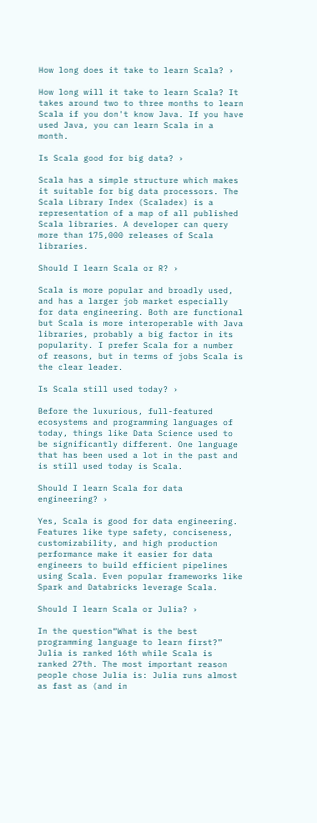How long does it take to learn Scala? ›

How long will it take to learn Scala? It takes around two to three months to learn Scala if you don't know Java. If you have used Java, you can learn Scala in a month.

Is Scala good for big data? ›

Scala has a simple structure which makes it suitable for big data processors. The Scala Library Index (Scaladex) is a representation of a map of all published Scala libraries. A developer can query more than 175,000 releases of Scala libraries.

Should I learn Scala or R? ›

Scala is more popular and broadly used, and has a larger job market especially for data engineering. Both are functional but Scala is more interoperable with Java libraries, probably a big factor in its popularity. I prefer Scala for a number of reasons, but in terms of jobs Scala is the clear leader.

Is Scala still used today? ›

Before the luxurious, full-featured ecosystems and programming languages of today, things like Data Science used to be significantly different. One language that has been used a lot in the past and is still used today is Scala.

Should I learn Scala for data engineering? ›

Yes, Scala is good for data engineering. Features like type safety, conciseness, customizability, and high production performance make it easier for data engineers to build efficient pipelines using Scala. Even popular frameworks like Spark and Databricks leverage Scala.

Should I learn Scala or Julia? ›

In the question“What is the best programming language to learn first?” Julia is ranked 16th while Scala is ranked 27th. The most important reason people chose Julia is: Julia runs almost as fast as (and in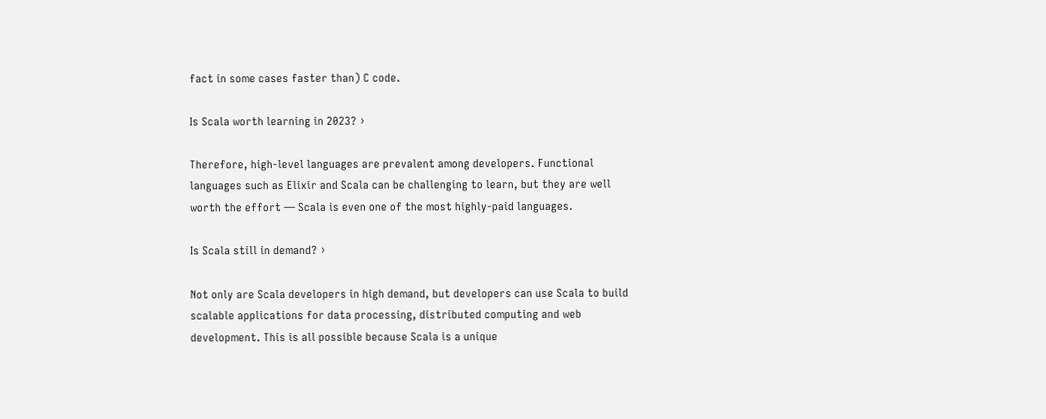fact in some cases faster than) C code.

Is Scala worth learning in 2023? ›

Therefore, high-level languages are prevalent among developers. Functional languages such as Elixir and Scala can be challenging to learn, but they are well worth the effort — Scala is even one of the most highly-paid languages.

Is Scala still in demand? ›

Not only are Scala developers in high demand, but developers can use Scala to build scalable applications for data processing, distributed computing and web development. This is all possible because Scala is a unique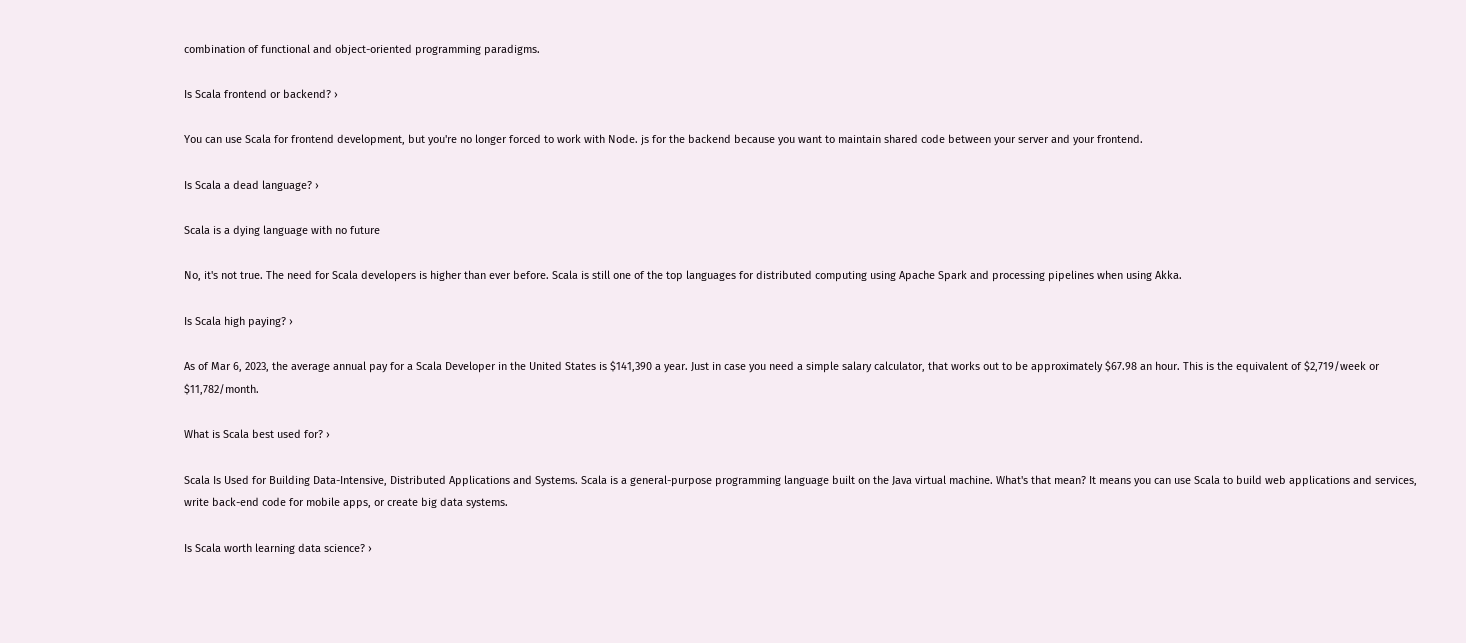combination of functional and object-oriented programming paradigms.

Is Scala frontend or backend? ›

You can use Scala for frontend development, but you're no longer forced to work with Node. js for the backend because you want to maintain shared code between your server and your frontend.

Is Scala a dead language? ›

Scala is a dying language with no future

No, it's not true. The need for Scala developers is higher than ever before. Scala is still one of the top languages for distributed computing using Apache Spark and processing pipelines when using Akka.

Is Scala high paying? ›

As of Mar 6, 2023, the average annual pay for a Scala Developer in the United States is $141,390 a year. Just in case you need a simple salary calculator, that works out to be approximately $67.98 an hour. This is the equivalent of $2,719/week or $11,782/month.

What is Scala best used for? ›

Scala Is Used for Building Data-Intensive, Distributed Applications and Systems. Scala is a general-purpose programming language built on the Java virtual machine. What's that mean? It means you can use Scala to build web applications and services, write back-end code for mobile apps, or create big data systems.

Is Scala worth learning data science? ›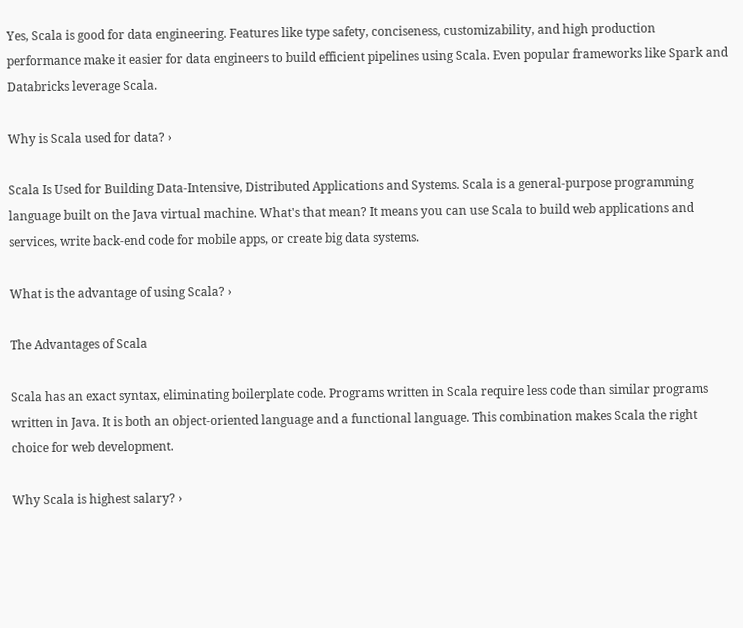Yes, Scala is good for data engineering. Features like type safety, conciseness, customizability, and high production performance make it easier for data engineers to build efficient pipelines using Scala. Even popular frameworks like Spark and Databricks leverage Scala.

Why is Scala used for data? ›

Scala Is Used for Building Data-Intensive, Distributed Applications and Systems. Scala is a general-purpose programming language built on the Java virtual machine. What's that mean? It means you can use Scala to build web applications and services, write back-end code for mobile apps, or create big data systems.

What is the advantage of using Scala? ›

The Advantages of Scala

Scala has an exact syntax, eliminating boilerplate code. Programs written in Scala require less code than similar programs written in Java. It is both an object-oriented language and a functional language. This combination makes Scala the right choice for web development.

Why Scala is highest salary? ›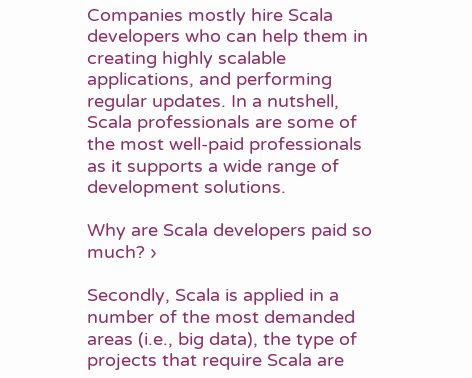Companies mostly hire Scala developers who can help them in creating highly scalable applications, and performing regular updates. In a nutshell, Scala professionals are some of the most well-paid professionals as it supports a wide range of development solutions.

Why are Scala developers paid so much? ›

Secondly, Scala is applied in a number of the most demanded areas (i.e., big data), the type of projects that require Scala are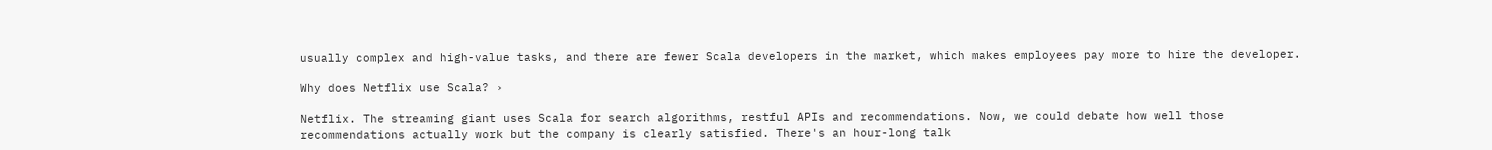usually complex and high-value tasks, and there are fewer Scala developers in the market, which makes employees pay more to hire the developer.

Why does Netflix use Scala? ›

Netflix. The streaming giant uses Scala for search algorithms, restful APIs and recommendations. Now, we could debate how well those recommendations actually work but the company is clearly satisfied. There's an hour-long talk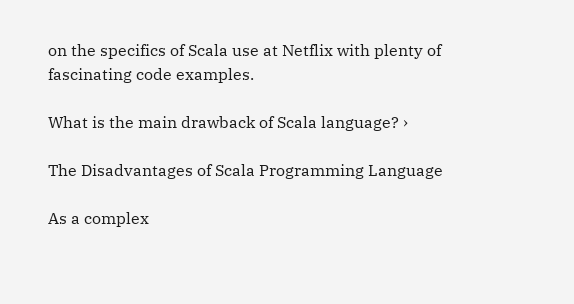on the specifics of Scala use at Netflix with plenty of fascinating code examples.

What is the main drawback of Scala language? ›

The Disadvantages of Scala Programming Language

As a complex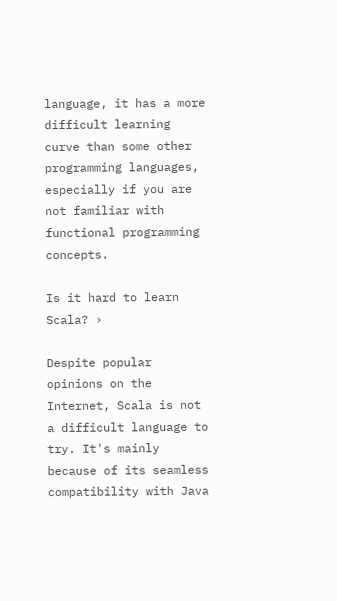language, it has a more difficult learning curve than some other programming languages, especially if you are not familiar with functional programming concepts.

Is it hard to learn Scala? ›

Despite popular opinions on the Internet, Scala is not a difficult language to try. It's mainly because of its seamless compatibility with Java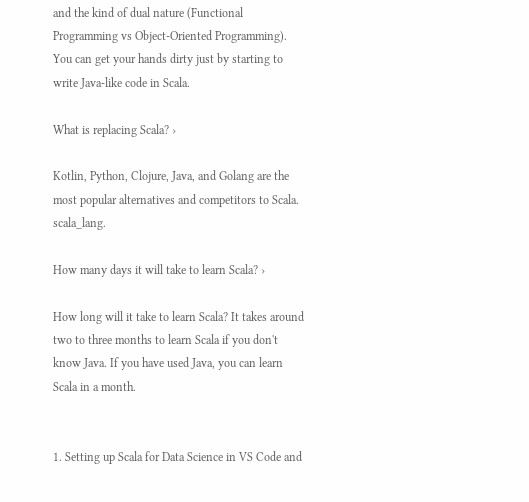and the kind of dual nature (Functional Programming vs Object-Oriented Programming). You can get your hands dirty just by starting to write Java-like code in Scala.

What is replacing Scala? ›

Kotlin, Python, Clojure, Java, and Golang are the most popular alternatives and competitors to Scala. scala_lang.

How many days it will take to learn Scala? ›

How long will it take to learn Scala? It takes around two to three months to learn Scala if you don't know Java. If you have used Java, you can learn Scala in a month.


1. Setting up Scala for Data Science in VS Code and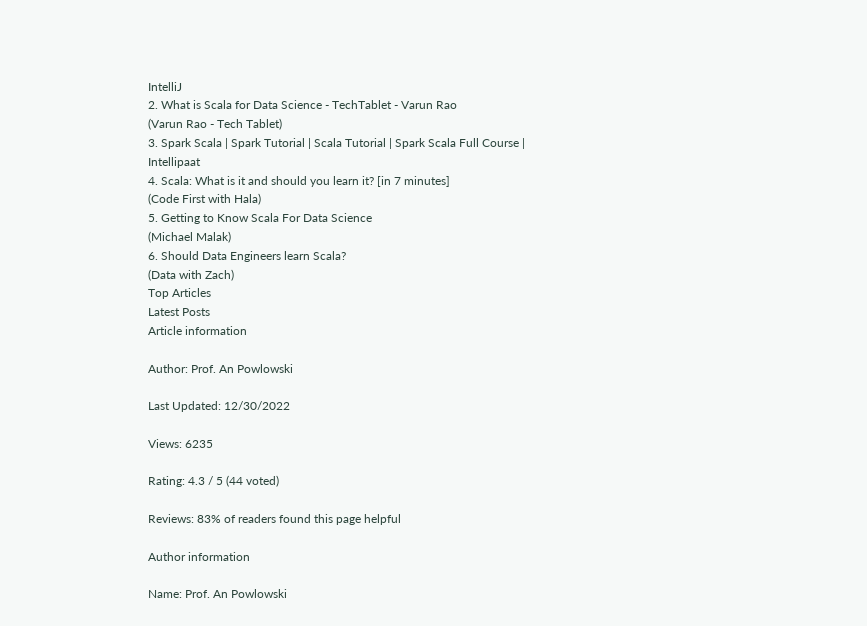IntelliJ
2. What is Scala for Data Science - TechTablet - Varun Rao
(Varun Rao - Tech Tablet)
3. Spark Scala | Spark Tutorial | Scala Tutorial | Spark Scala Full Course | Intellipaat
4. Scala: What is it and should you learn it? [in 7 minutes]
(Code First with Hala)
5. Getting to Know Scala For Data Science
(Michael Malak)
6. Should Data Engineers learn Scala?
(Data with Zach)
Top Articles
Latest Posts
Article information

Author: Prof. An Powlowski

Last Updated: 12/30/2022

Views: 6235

Rating: 4.3 / 5 (44 voted)

Reviews: 83% of readers found this page helpful

Author information

Name: Prof. An Powlowski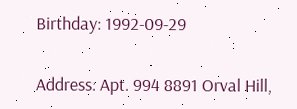Birthday: 1992-09-29

Address: Apt. 994 8891 Orval Hill,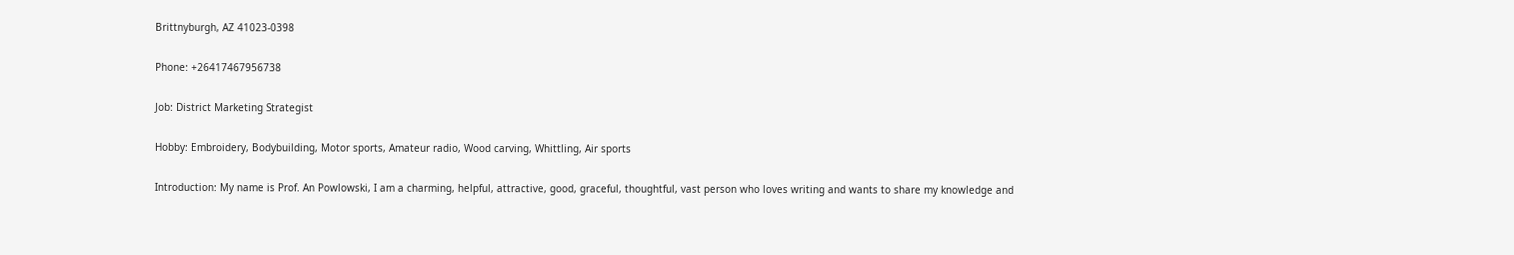Brittnyburgh, AZ 41023-0398

Phone: +26417467956738

Job: District Marketing Strategist

Hobby: Embroidery, Bodybuilding, Motor sports, Amateur radio, Wood carving, Whittling, Air sports

Introduction: My name is Prof. An Powlowski, I am a charming, helpful, attractive, good, graceful, thoughtful, vast person who loves writing and wants to share my knowledge and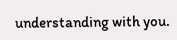understanding with you.